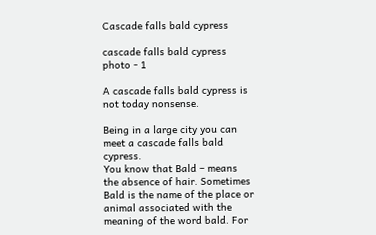Cascade falls bald cypress

cascade falls bald cypress photo - 1

A cascade falls bald cypress is not today nonsense.

Being in a large city you can meet a cascade falls bald cypress.
You know that Bald – means the absence of hair. Sometimes Bald is the name of the place or animal associated with the meaning of the word bald. For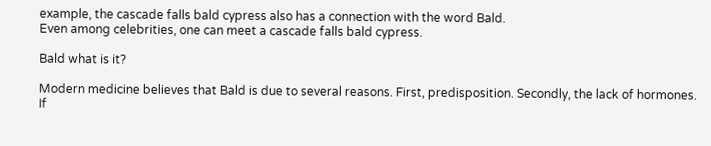example, the cascade falls bald cypress also has a connection with the word Bald.
Even among celebrities, one can meet a cascade falls bald cypress.

Bald what is it?

Modern medicine believes that Bald is due to several reasons. First, predisposition. Secondly, the lack of hormones.
If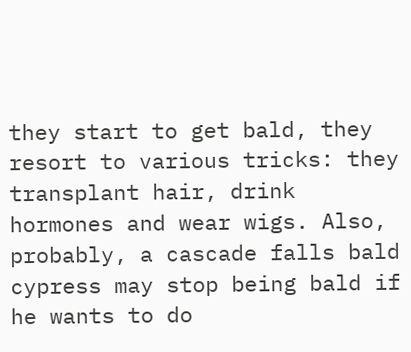they start to get bald, they resort to various tricks: they transplant hair, drink hormones and wear wigs. Also, probably, a cascade falls bald cypress may stop being bald if he wants to do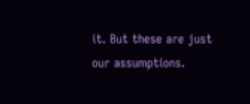it. But these are just our assumptions.